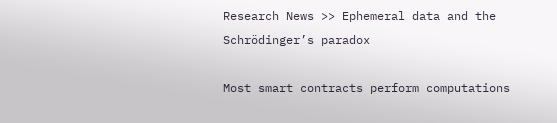Research News >> Ephemeral data and the Schrödinger’s paradox

Most smart contracts perform computations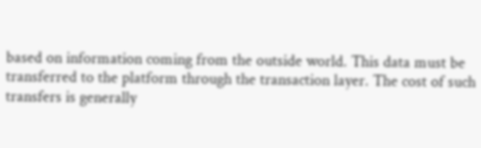based on information coming from the outside world. This data must be transferred to the platform through the transaction layer. The cost of such transfers is generally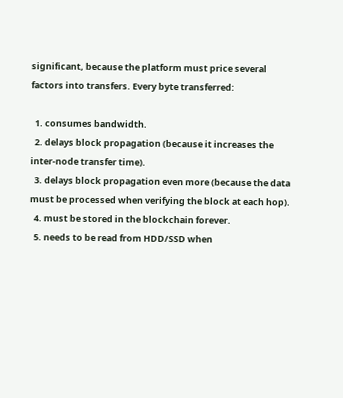significant, because the platform must price several factors into transfers. Every byte transferred:

  1. consumes bandwidth.
  2. delays block propagation (because it increases the inter-node transfer time).
  3. delays block propagation even more (because the data must be processed when verifying the block at each hop).
  4. must be stored in the blockchain forever.
  5. needs to be read from HDD/SSD when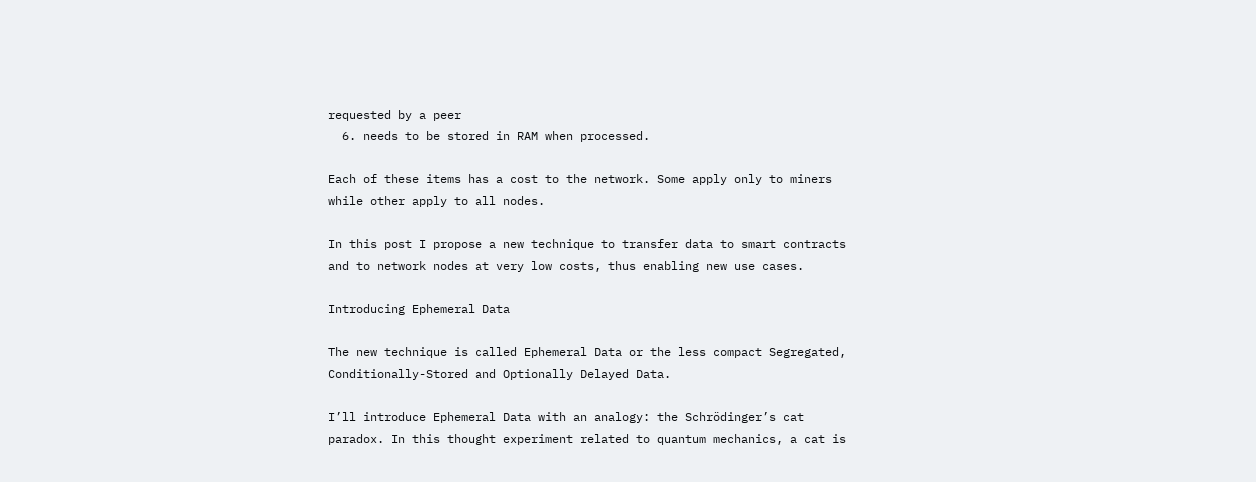requested by a peer
  6. needs to be stored in RAM when processed.

Each of these items has a cost to the network. Some apply only to miners while other apply to all nodes.

In this post I propose a new technique to transfer data to smart contracts and to network nodes at very low costs, thus enabling new use cases.

Introducing Ephemeral Data

The new technique is called Ephemeral Data or the less compact Segregated, Conditionally-Stored and Optionally Delayed Data.

I’ll introduce Ephemeral Data with an analogy: the Schrödinger’s cat paradox. In this thought experiment related to quantum mechanics, a cat is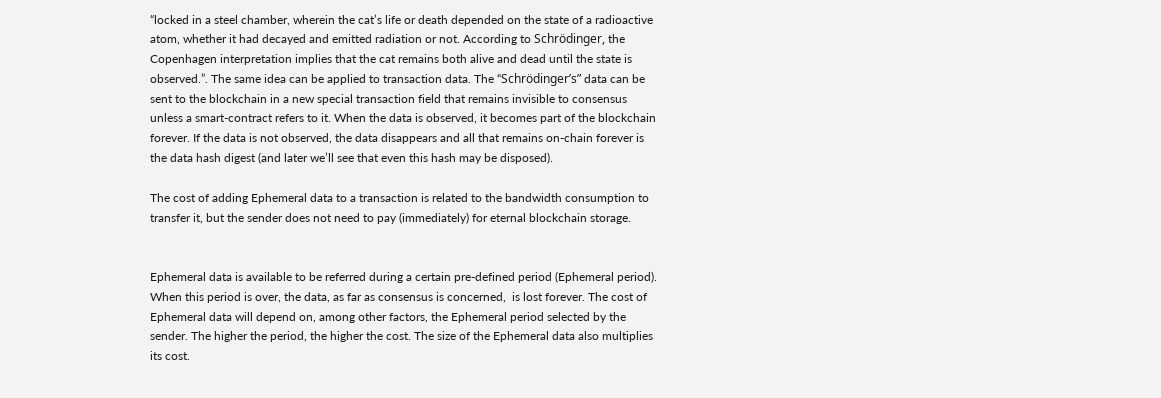“locked in a steel chamber, wherein the cat’s life or death depended on the state of a radioactive atom, whether it had decayed and emitted radiation or not. According to Schrödinger, the Copenhagen interpretation implies that the cat remains both alive and dead until the state is observed.”. The same idea can be applied to transaction data. The “Schrödinger’s” data can be sent to the blockchain in a new special transaction field that remains invisible to consensus unless a smart-contract refers to it. When the data is observed, it becomes part of the blockchain forever. If the data is not observed, the data disappears and all that remains on-chain forever is the data hash digest (and later we’ll see that even this hash may be disposed).

The cost of adding Ephemeral data to a transaction is related to the bandwidth consumption to transfer it, but the sender does not need to pay (immediately) for eternal blockchain storage.


Ephemeral data is available to be referred during a certain pre-defined period (Ephemeral period). When this period is over, the data, as far as consensus is concerned,  is lost forever. The cost of Ephemeral data will depend on, among other factors, the Ephemeral period selected by the sender. The higher the period, the higher the cost. The size of the Ephemeral data also multiplies its cost.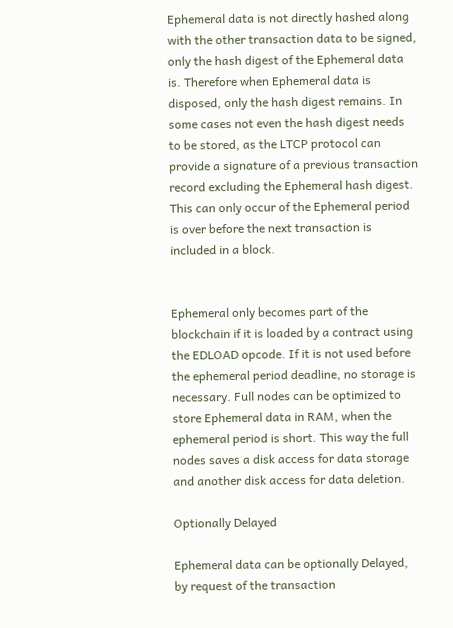Ephemeral data is not directly hashed along with the other transaction data to be signed, only the hash digest of the Ephemeral data is. Therefore when Ephemeral data is disposed, only the hash digest remains. In some cases not even the hash digest needs to be stored, as the LTCP protocol can provide a signature of a previous transaction record excluding the Ephemeral hash digest. This can only occur of the Ephemeral period is over before the next transaction is included in a block.


Ephemeral only becomes part of the blockchain if it is loaded by a contract using the EDLOAD opcode. If it is not used before the ephemeral period deadline, no storage is necessary. Full nodes can be optimized to store Ephemeral data in RAM, when the ephemeral period is short. This way the full nodes saves a disk access for data storage and another disk access for data deletion.

Optionally Delayed

Ephemeral data can be optionally Delayed, by request of the transaction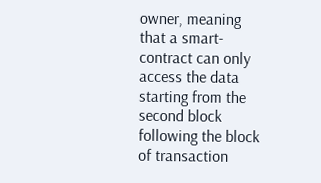owner, meaning that a smart-contract can only access the data starting from the second block following the block of transaction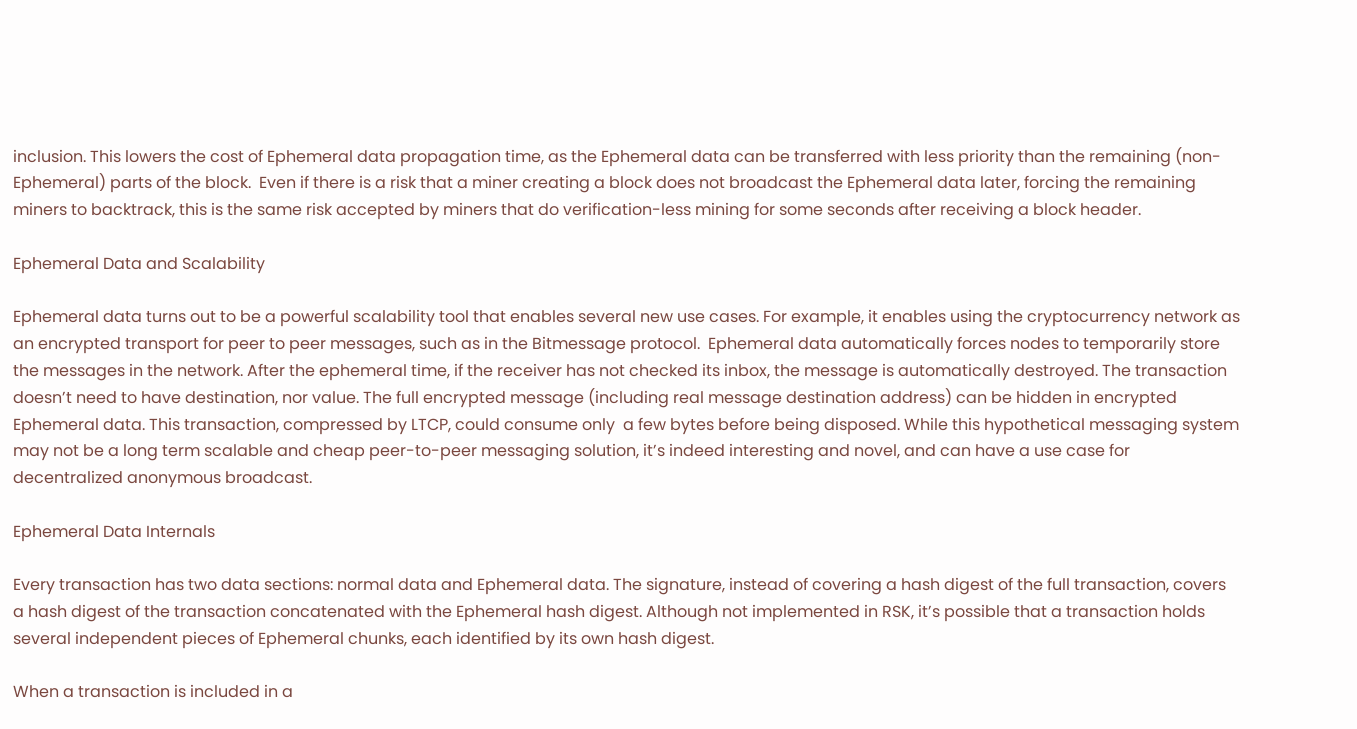inclusion. This lowers the cost of Ephemeral data propagation time, as the Ephemeral data can be transferred with less priority than the remaining (non-Ephemeral) parts of the block.  Even if there is a risk that a miner creating a block does not broadcast the Ephemeral data later, forcing the remaining miners to backtrack, this is the same risk accepted by miners that do verification-less mining for some seconds after receiving a block header.

Ephemeral Data and Scalability

Ephemeral data turns out to be a powerful scalability tool that enables several new use cases. For example, it enables using the cryptocurrency network as an encrypted transport for peer to peer messages, such as in the Bitmessage protocol.  Ephemeral data automatically forces nodes to temporarily store the messages in the network. After the ephemeral time, if the receiver has not checked its inbox, the message is automatically destroyed. The transaction doesn’t need to have destination, nor value. The full encrypted message (including real message destination address) can be hidden in encrypted Ephemeral data. This transaction, compressed by LTCP, could consume only  a few bytes before being disposed. While this hypothetical messaging system may not be a long term scalable and cheap peer-to-peer messaging solution, it’s indeed interesting and novel, and can have a use case for decentralized anonymous broadcast.

Ephemeral Data Internals

Every transaction has two data sections: normal data and Ephemeral data. The signature, instead of covering a hash digest of the full transaction, covers a hash digest of the transaction concatenated with the Ephemeral hash digest. Although not implemented in RSK, it’s possible that a transaction holds several independent pieces of Ephemeral chunks, each identified by its own hash digest.

When a transaction is included in a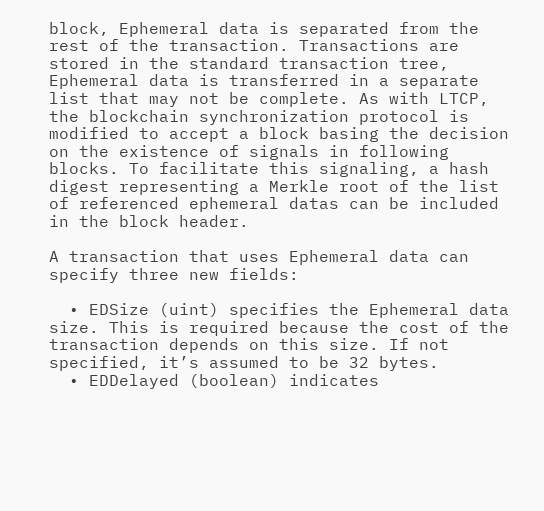block, Ephemeral data is separated from the rest of the transaction. Transactions are stored in the standard transaction tree, Ephemeral data is transferred in a separate list that may not be complete. As with LTCP, the blockchain synchronization protocol is modified to accept a block basing the decision on the existence of signals in following blocks. To facilitate this signaling, a hash digest representing a Merkle root of the list of referenced ephemeral datas can be included in the block header.

A transaction that uses Ephemeral data can specify three new fields:

  • EDSize (uint) specifies the Ephemeral data size. This is required because the cost of the transaction depends on this size. If not specified, it’s assumed to be 32 bytes.
  • EDDelayed (boolean) indicates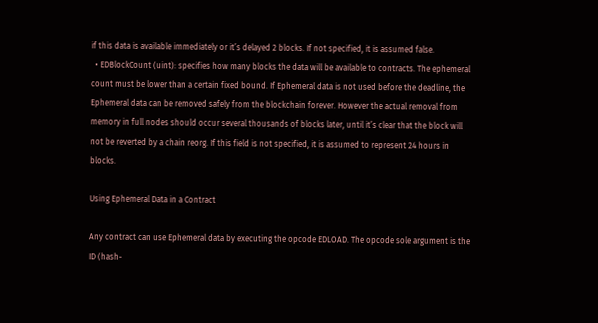if this data is available immediately or it’s delayed 2 blocks. If not specified, it is assumed false.
  • EDBlockCount (uint): specifies how many blocks the data will be available to contracts. The ephemeral count must be lower than a certain fixed bound. If Ephemeral data is not used before the deadline, the Ephemeral data can be removed safely from the blockchain forever. However the actual removal from memory in full nodes should occur several thousands of blocks later, until it’s clear that the block will not be reverted by a chain reorg. If this field is not specified, it is assumed to represent 24 hours in blocks.

Using Ephemeral Data in a Contract

Any contract can use Ephemeral data by executing the opcode EDLOAD. The opcode sole argument is the ID (hash-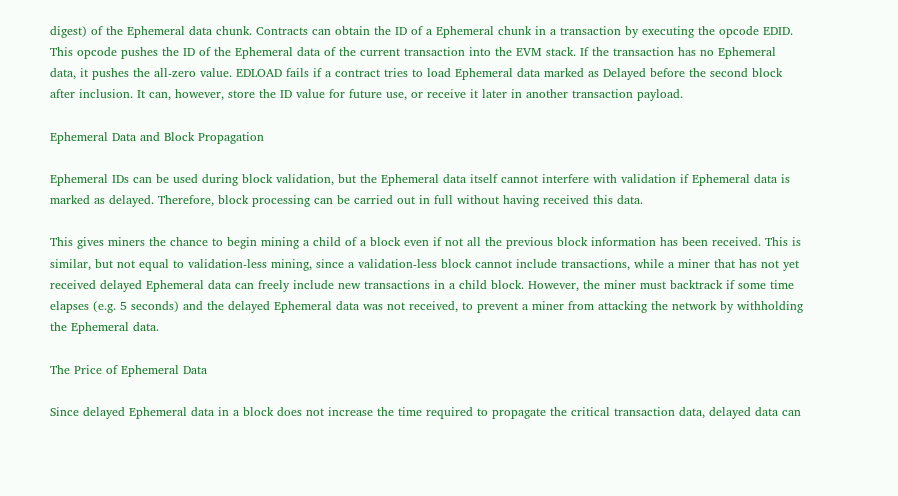digest) of the Ephemeral data chunk. Contracts can obtain the ID of a Ephemeral chunk in a transaction by executing the opcode EDID. This opcode pushes the ID of the Ephemeral data of the current transaction into the EVM stack. If the transaction has no Ephemeral data, it pushes the all-zero value. EDLOAD fails if a contract tries to load Ephemeral data marked as Delayed before the second block after inclusion. It can, however, store the ID value for future use, or receive it later in another transaction payload.

Ephemeral Data and Block Propagation

Ephemeral IDs can be used during block validation, but the Ephemeral data itself cannot interfere with validation if Ephemeral data is marked as delayed. Therefore, block processing can be carried out in full without having received this data.

This gives miners the chance to begin mining a child of a block even if not all the previous block information has been received. This is similar, but not equal to validation-less mining, since a validation-less block cannot include transactions, while a miner that has not yet received delayed Ephemeral data can freely include new transactions in a child block. However, the miner must backtrack if some time elapses (e.g. 5 seconds) and the delayed Ephemeral data was not received, to prevent a miner from attacking the network by withholding the Ephemeral data.

The Price of Ephemeral Data

Since delayed Ephemeral data in a block does not increase the time required to propagate the critical transaction data, delayed data can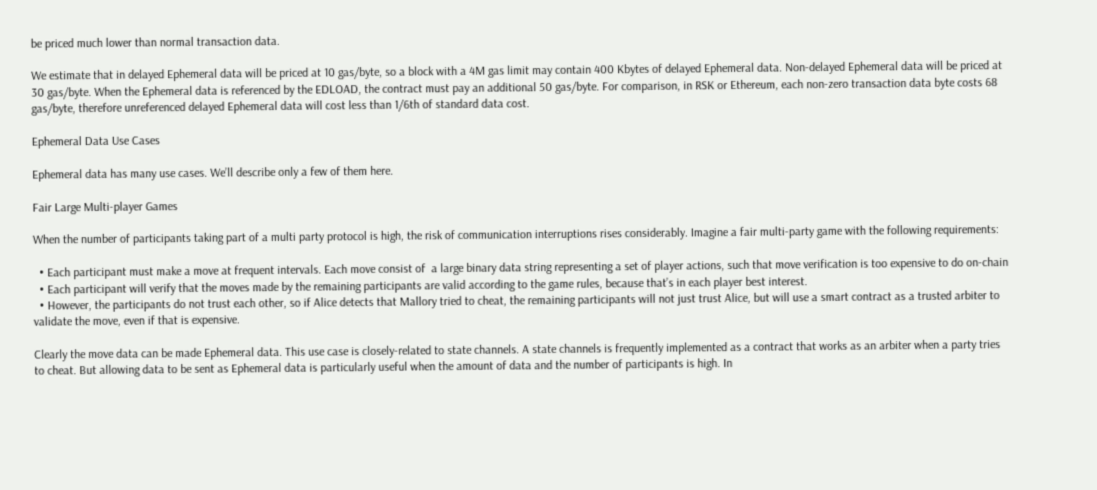be priced much lower than normal transaction data.

We estimate that in delayed Ephemeral data will be priced at 10 gas/byte, so a block with a 4M gas limit may contain 400 Kbytes of delayed Ephemeral data. Non-delayed Ephemeral data will be priced at 30 gas/byte. When the Ephemeral data is referenced by the EDLOAD, the contract must pay an additional 50 gas/byte. For comparison, in RSK or Ethereum, each non-zero transaction data byte costs 68 gas/byte, therefore unreferenced delayed Ephemeral data will cost less than 1/6th of standard data cost.

Ephemeral Data Use Cases

Ephemeral data has many use cases. We’ll describe only a few of them here.

Fair Large Multi-player Games

When the number of participants taking part of a multi party protocol is high, the risk of communication interruptions rises considerably. Imagine a fair multi-party game with the following requirements:

  • Each participant must make a move at frequent intervals. Each move consist of  a large binary data string representing a set of player actions, such that move verification is too expensive to do on-chain
  • Each participant will verify that the moves made by the remaining participants are valid according to the game rules, because that’s in each player best interest.
  • However, the participants do not trust each other, so if Alice detects that Mallory tried to cheat, the remaining participants will not just trust Alice, but will use a smart contract as a trusted arbiter to validate the move, even if that is expensive.

Clearly the move data can be made Ephemeral data. This use case is closely-related to state channels. A state channels is frequently implemented as a contract that works as an arbiter when a party tries to cheat. But allowing data to be sent as Ephemeral data is particularly useful when the amount of data and the number of participants is high. In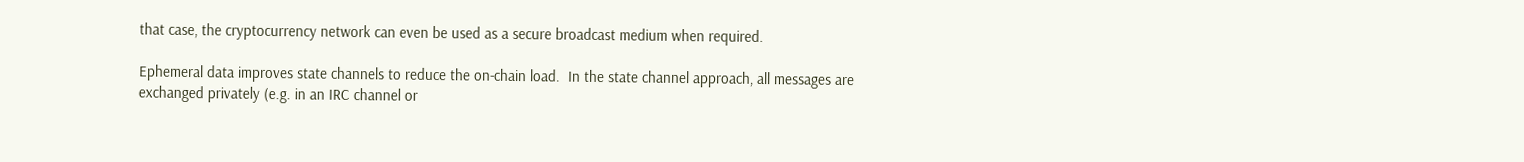that case, the cryptocurrency network can even be used as a secure broadcast medium when required.

Ephemeral data improves state channels to reduce the on-chain load.  In the state channel approach, all messages are exchanged privately (e.g. in an IRC channel or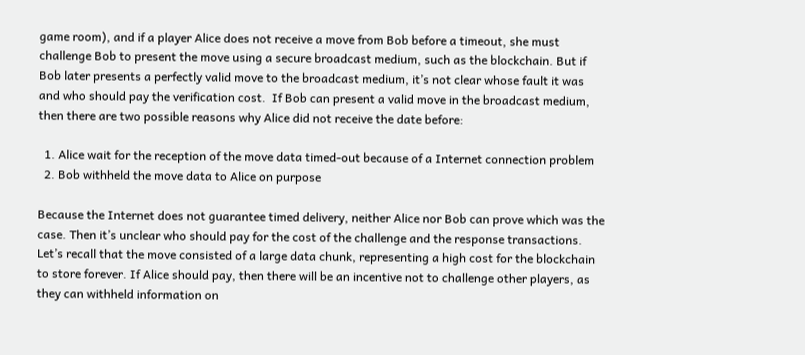game room), and if a player Alice does not receive a move from Bob before a timeout, she must challenge Bob to present the move using a secure broadcast medium, such as the blockchain. But if Bob later presents a perfectly valid move to the broadcast medium, it’s not clear whose fault it was and who should pay the verification cost.  If Bob can present a valid move in the broadcast medium, then there are two possible reasons why Alice did not receive the date before:

  1. Alice wait for the reception of the move data timed-out because of a Internet connection problem
  2. Bob withheld the move data to Alice on purpose

Because the Internet does not guarantee timed delivery, neither Alice nor Bob can prove which was the case. Then it’s unclear who should pay for the cost of the challenge and the response transactions. Let’s recall that the move consisted of a large data chunk, representing a high cost for the blockchain to store forever. If Alice should pay, then there will be an incentive not to challenge other players, as they can withheld information on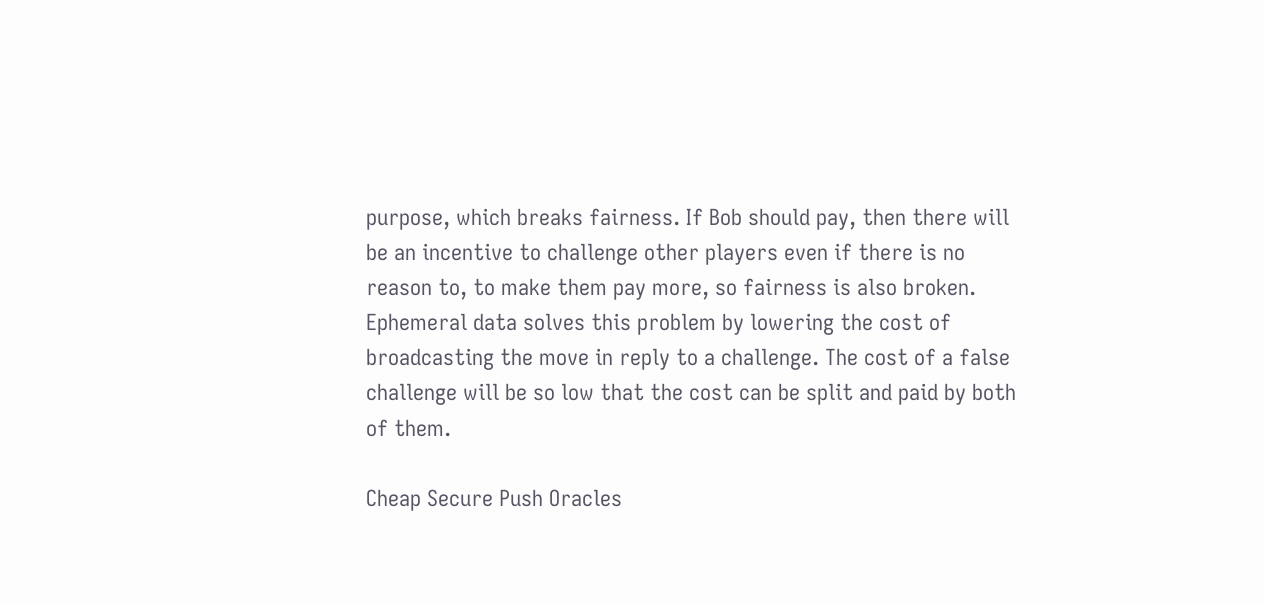purpose, which breaks fairness. If Bob should pay, then there will be an incentive to challenge other players even if there is no reason to, to make them pay more, so fairness is also broken. Ephemeral data solves this problem by lowering the cost of broadcasting the move in reply to a challenge. The cost of a false challenge will be so low that the cost can be split and paid by both of them.

Cheap Secure Push Oracles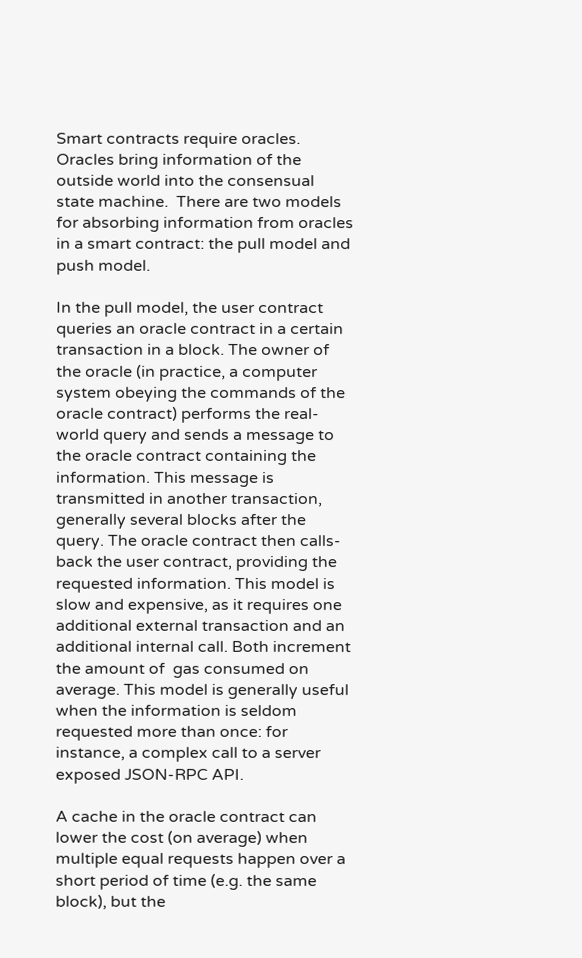Smart contracts require oracles. Oracles bring information of the outside world into the consensual state machine.  There are two models for absorbing information from oracles in a smart contract: the pull model and push model.

In the pull model, the user contract queries an oracle contract in a certain transaction in a block. The owner of the oracle (in practice, a computer system obeying the commands of the oracle contract) performs the real-world query and sends a message to the oracle contract containing the information. This message is transmitted in another transaction, generally several blocks after the query. The oracle contract then calls-back the user contract, providing the requested information. This model is slow and expensive, as it requires one additional external transaction and an additional internal call. Both increment the amount of  gas consumed on average. This model is generally useful when the information is seldom requested more than once: for instance, a complex call to a server exposed JSON-RPC API.

A cache in the oracle contract can lower the cost (on average) when multiple equal requests happen over a short period of time (e.g. the same block), but the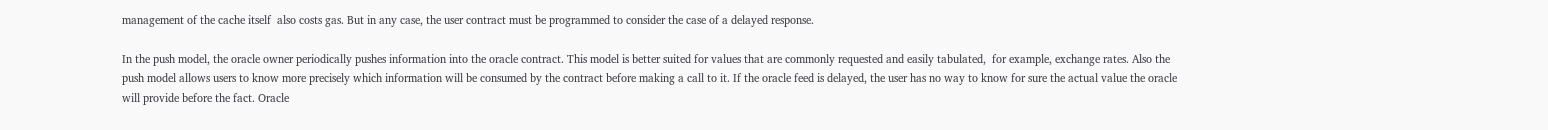management of the cache itself  also costs gas. But in any case, the user contract must be programmed to consider the case of a delayed response.

In the push model, the oracle owner periodically pushes information into the oracle contract. This model is better suited for values that are commonly requested and easily tabulated,  for example, exchange rates. Also the push model allows users to know more precisely which information will be consumed by the contract before making a call to it. If the oracle feed is delayed, the user has no way to know for sure the actual value the oracle will provide before the fact. Oracle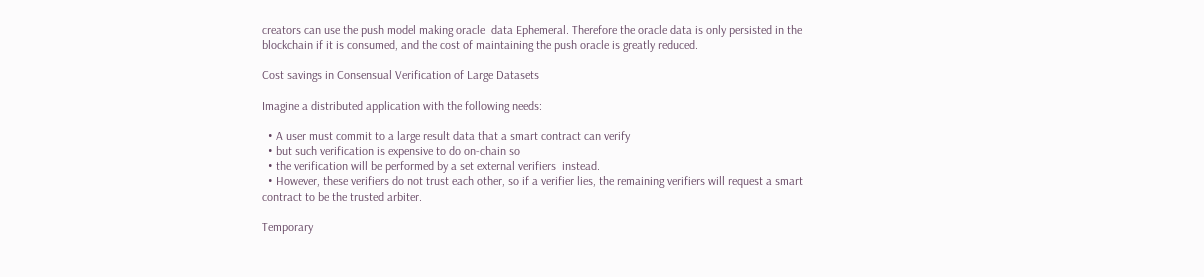creators can use the push model making oracle  data Ephemeral. Therefore the oracle data is only persisted in the blockchain if it is consumed, and the cost of maintaining the push oracle is greatly reduced.

Cost savings in Consensual Verification of Large Datasets

Imagine a distributed application with the following needs:

  • A user must commit to a large result data that a smart contract can verify
  • but such verification is expensive to do on-chain so
  • the verification will be performed by a set external verifiers  instead.
  • However, these verifiers do not trust each other, so if a verifier lies, the remaining verifiers will request a smart contract to be the trusted arbiter.

Temporary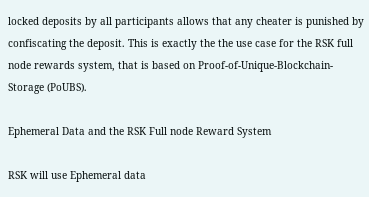locked deposits by all participants allows that any cheater is punished by confiscating the deposit. This is exactly the the use case for the RSK full node rewards system, that is based on Proof-of-Unique-Blockchain-Storage (PoUBS).

Ephemeral Data and the RSK Full node Reward System

RSK will use Ephemeral data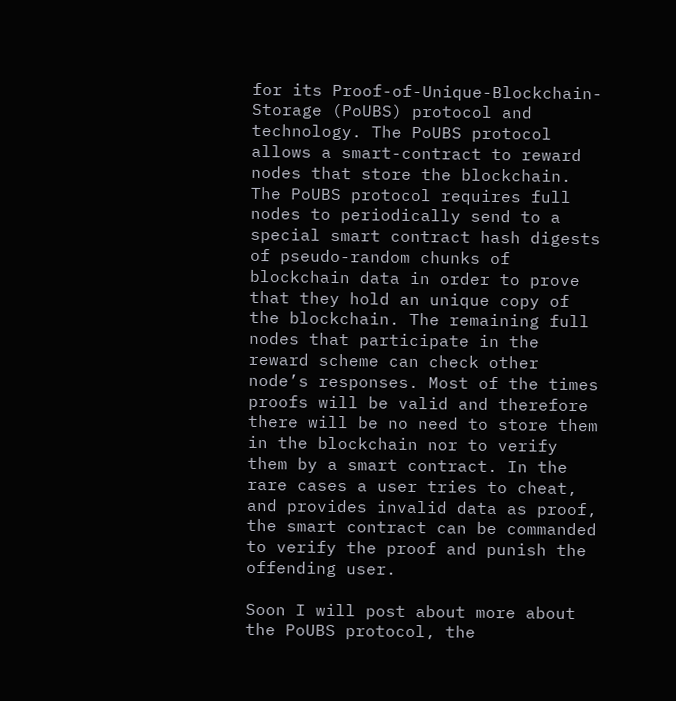for its Proof-of-Unique-Blockchain-Storage (PoUBS) protocol and technology. The PoUBS protocol allows a smart-contract to reward nodes that store the blockchain. The PoUBS protocol requires full nodes to periodically send to a special smart contract hash digests of pseudo-random chunks of blockchain data in order to prove that they hold an unique copy of the blockchain. The remaining full nodes that participate in the reward scheme can check other node’s responses. Most of the times proofs will be valid and therefore there will be no need to store them in the blockchain nor to verify them by a smart contract. In the rare cases a user tries to cheat, and provides invalid data as proof, the smart contract can be commanded to verify the proof and punish the offending user.

Soon I will post about more about the PoUBS protocol, the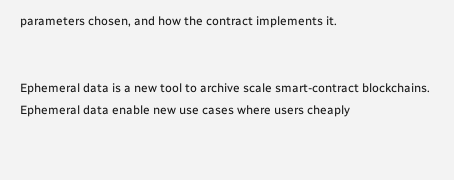parameters chosen, and how the contract implements it.


Ephemeral data is a new tool to archive scale smart-contract blockchains. Ephemeral data enable new use cases where users cheaply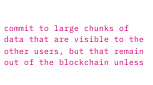commit to large chunks of data that are visible to the other users, but that remain out of the blockchain unless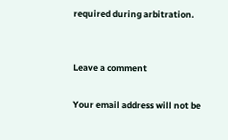required during arbitration.


Leave a comment

Your email address will not be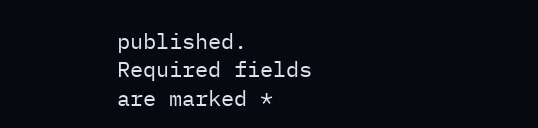published. Required fields are marked *